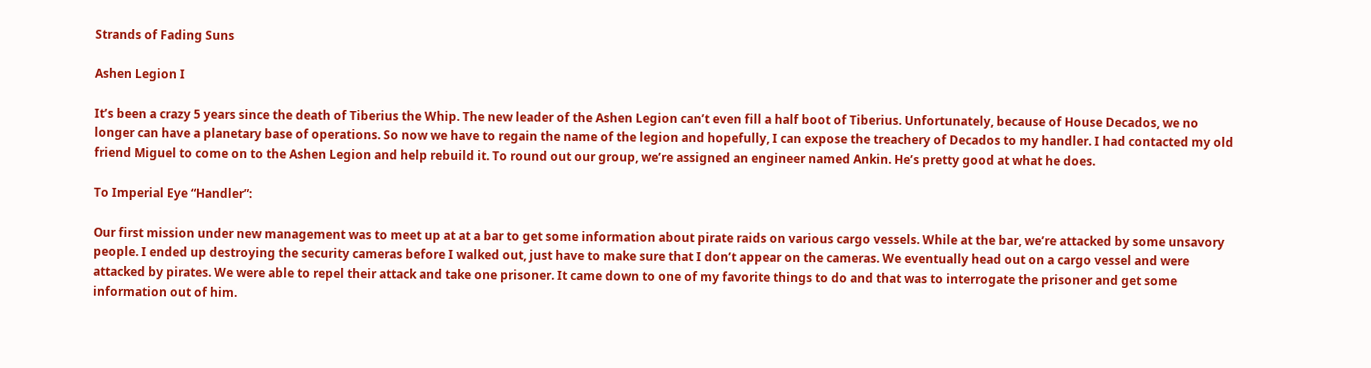Strands of Fading Suns

Ashen Legion I

It’s been a crazy 5 years since the death of Tiberius the Whip. The new leader of the Ashen Legion can’t even fill a half boot of Tiberius. Unfortunately, because of House Decados, we no longer can have a planetary base of operations. So now we have to regain the name of the legion and hopefully, I can expose the treachery of Decados to my handler. I had contacted my old friend Miguel to come on to the Ashen Legion and help rebuild it. To round out our group, we’re assigned an engineer named Ankin. He’s pretty good at what he does.

To Imperial Eye “Handler”:

Our first mission under new management was to meet up at at a bar to get some information about pirate raids on various cargo vessels. While at the bar, we’re attacked by some unsavory people. I ended up destroying the security cameras before I walked out, just have to make sure that I don’t appear on the cameras. We eventually head out on a cargo vessel and were attacked by pirates. We were able to repel their attack and take one prisoner. It came down to one of my favorite things to do and that was to interrogate the prisoner and get some information out of him.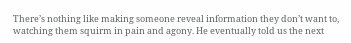There’s nothing like making someone reveal information they don’t want to, watching them squirm in pain and agony. He eventually told us the next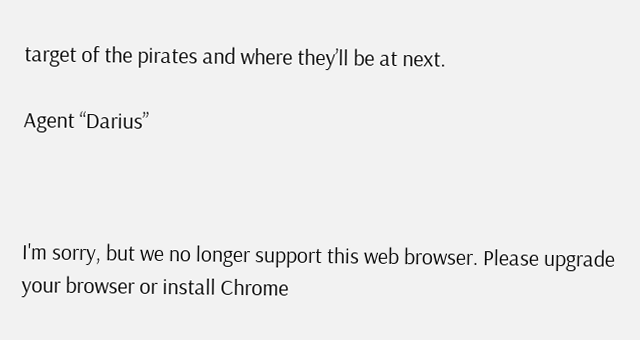target of the pirates and where they’ll be at next.

Agent “Darius”



I'm sorry, but we no longer support this web browser. Please upgrade your browser or install Chrome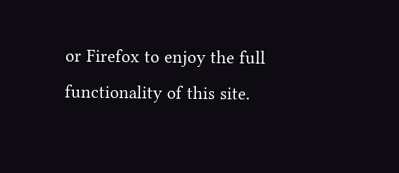or Firefox to enjoy the full functionality of this site.